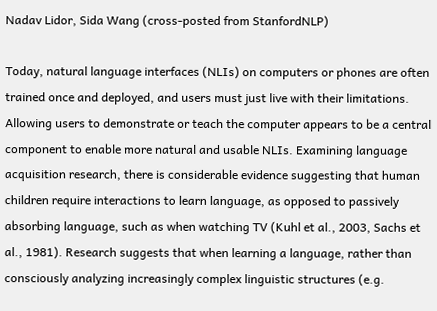Nadav Lidor, Sida Wang (cross-posted from StanfordNLP)

Today, natural language interfaces (NLIs) on computers or phones are often trained once and deployed, and users must just live with their limitations. Allowing users to demonstrate or teach the computer appears to be a central component to enable more natural and usable NLIs. Examining language acquisition research, there is considerable evidence suggesting that human children require interactions to learn language, as opposed to passively absorbing language, such as when watching TV (Kuhl et al., 2003, Sachs et al., 1981). Research suggests that when learning a language, rather than consciously analyzing increasingly complex linguistic structures (e.g.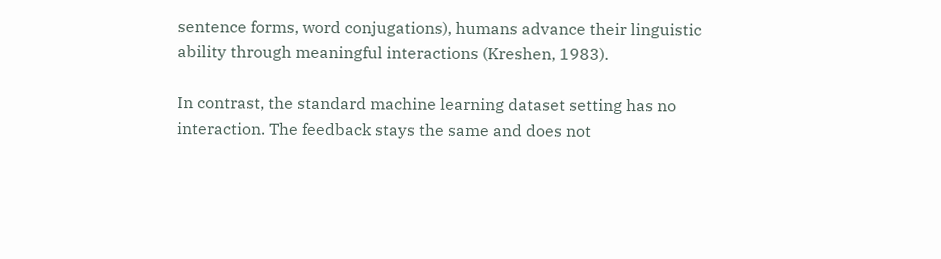sentence forms, word conjugations), humans advance their linguistic ability through meaningful interactions (Kreshen, 1983).

In contrast, the standard machine learning dataset setting has no interaction. The feedback stays the same and does not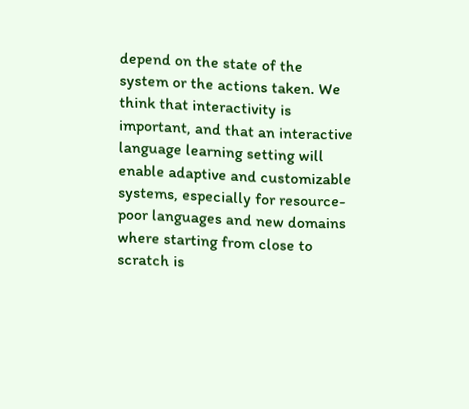depend on the state of the system or the actions taken. We think that interactivity is important, and that an interactive language learning setting will enable adaptive and customizable systems, especially for resource-poor languages and new domains where starting from close to scratch is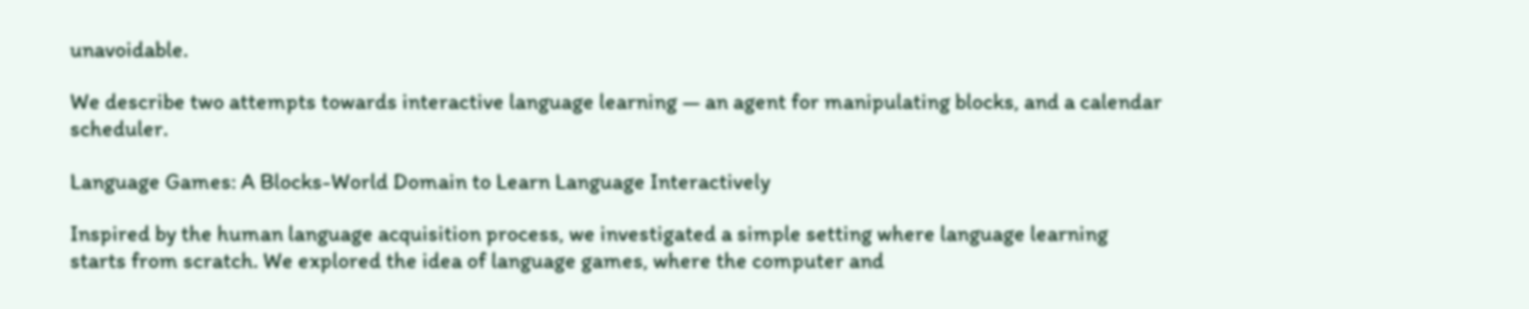unavoidable.

We describe two attempts towards interactive language learning — an agent for manipulating blocks, and a calendar scheduler.

Language Games: A Blocks-World Domain to Learn Language Interactively

Inspired by the human language acquisition process, we investigated a simple setting where language learning starts from scratch. We explored the idea of language games, where the computer and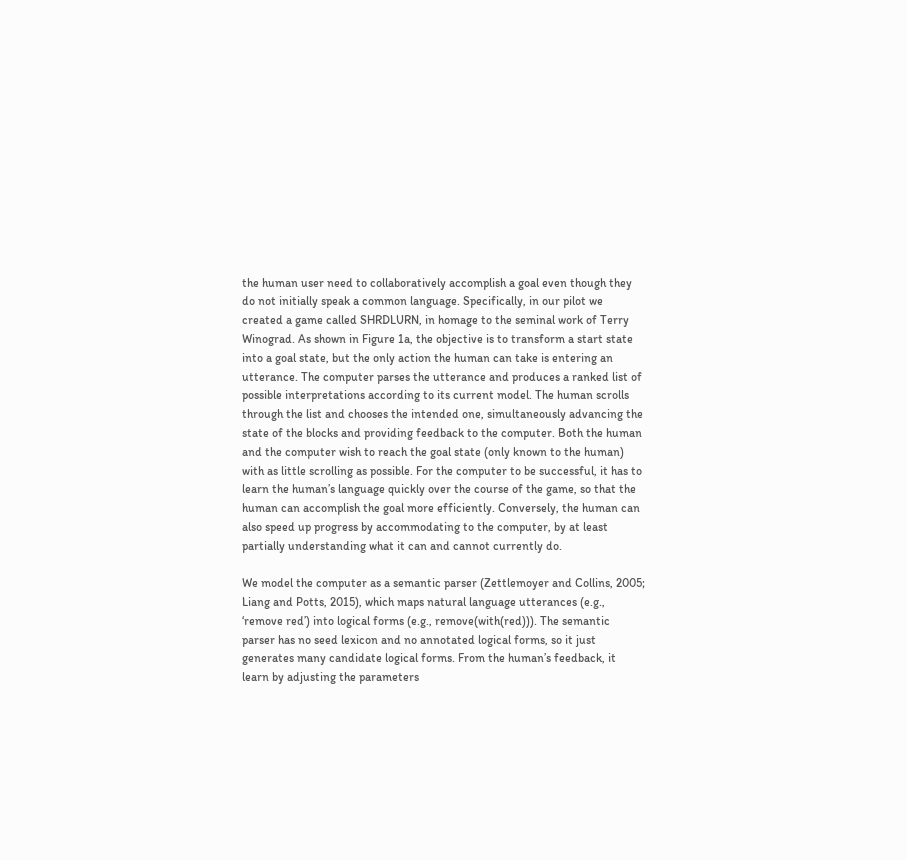the human user need to collaboratively accomplish a goal even though they do not initially speak a common language. Specifically, in our pilot we created a game called SHRDLURN, in homage to the seminal work of Terry Winograd. As shown in Figure 1a, the objective is to transform a start state into a goal state, but the only action the human can take is entering an utterance. The computer parses the utterance and produces a ranked list of possible interpretations according to its current model. The human scrolls through the list and chooses the intended one, simultaneously advancing the state of the blocks and providing feedback to the computer. Both the human and the computer wish to reach the goal state (only known to the human) with as little scrolling as possible. For the computer to be successful, it has to learn the human’s language quickly over the course of the game, so that the human can accomplish the goal more efficiently. Conversely, the human can also speed up progress by accommodating to the computer, by at least partially understanding what it can and cannot currently do.

We model the computer as a semantic parser (Zettlemoyer and Collins, 2005; Liang and Potts, 2015), which maps natural language utterances (e.g., ‘remove red’) into logical forms (e.g., remove(with(red))). The semantic parser has no seed lexicon and no annotated logical forms, so it just generates many candidate logical forms. From the human’s feedback, it learn by adjusting the parameters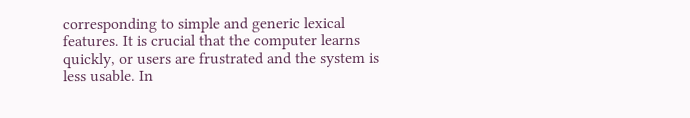corresponding to simple and generic lexical features. It is crucial that the computer learns quickly, or users are frustrated and the system is less usable. In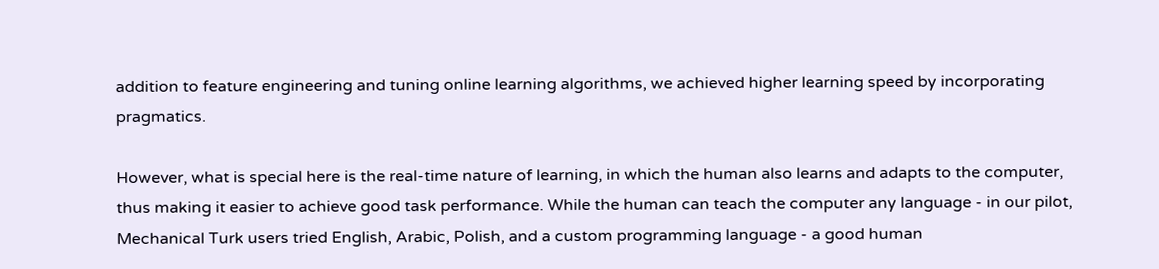addition to feature engineering and tuning online learning algorithms, we achieved higher learning speed by incorporating pragmatics.

However, what is special here is the real-time nature of learning, in which the human also learns and adapts to the computer, thus making it easier to achieve good task performance. While the human can teach the computer any language - in our pilot, Mechanical Turk users tried English, Arabic, Polish, and a custom programming language - a good human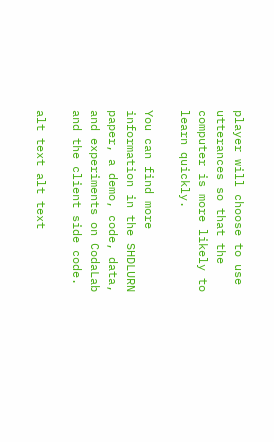player will choose to use utterances so that the computer is more likely to learn quickly.

You can find more information in the SHDLURN paper, a demo, code, data, and experiments on CodaLab and the client side code.

alt text alt text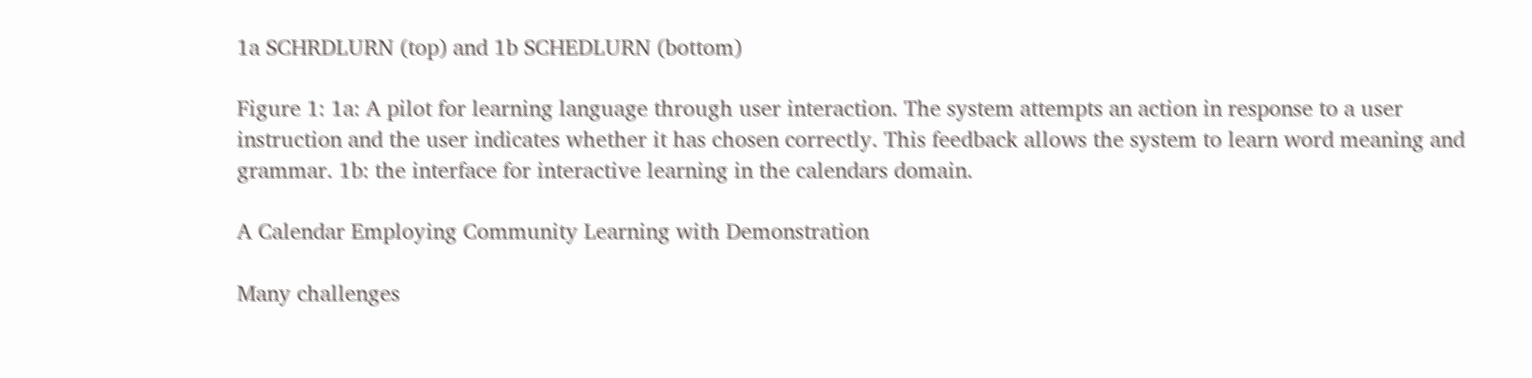1a SCHRDLURN (top) and 1b SCHEDLURN (bottom)

Figure 1: 1a: A pilot for learning language through user interaction. The system attempts an action in response to a user instruction and the user indicates whether it has chosen correctly. This feedback allows the system to learn word meaning and grammar. 1b: the interface for interactive learning in the calendars domain.

A Calendar Employing Community Learning with Demonstration

Many challenges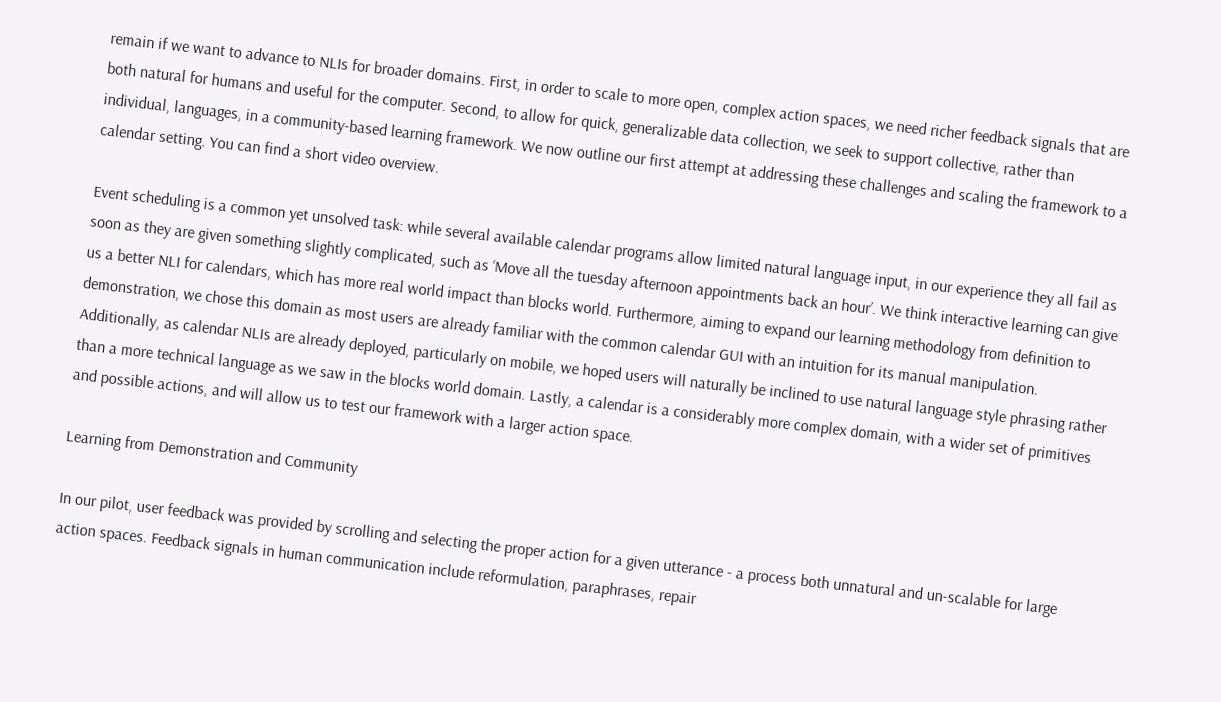remain if we want to advance to NLIs for broader domains. First, in order to scale to more open, complex action spaces, we need richer feedback signals that are both natural for humans and useful for the computer. Second, to allow for quick, generalizable data collection, we seek to support collective, rather than individual, languages, in a community-based learning framework. We now outline our first attempt at addressing these challenges and scaling the framework to a calendar setting. You can find a short video overview.

Event scheduling is a common yet unsolved task: while several available calendar programs allow limited natural language input, in our experience they all fail as soon as they are given something slightly complicated, such as ‘Move all the tuesday afternoon appointments back an hour’. We think interactive learning can give us a better NLI for calendars, which has more real world impact than blocks world. Furthermore, aiming to expand our learning methodology from definition to demonstration, we chose this domain as most users are already familiar with the common calendar GUI with an intuition for its manual manipulation. Additionally, as calendar NLIs are already deployed, particularly on mobile, we hoped users will naturally be inclined to use natural language style phrasing rather than a more technical language as we saw in the blocks world domain. Lastly, a calendar is a considerably more complex domain, with a wider set of primitives and possible actions, and will allow us to test our framework with a larger action space.

Learning from Demonstration and Community

In our pilot, user feedback was provided by scrolling and selecting the proper action for a given utterance - a process both unnatural and un-scalable for large action spaces. Feedback signals in human communication include reformulation, paraphrases, repair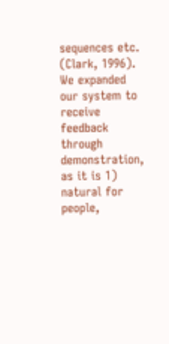sequences etc. (Clark, 1996). We expanded our system to receive feedback through demonstration, as it is 1) natural for people,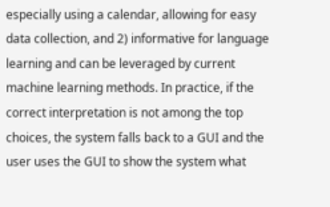especially using a calendar, allowing for easy data collection, and 2) informative for language learning and can be leveraged by current machine learning methods. In practice, if the correct interpretation is not among the top choices, the system falls back to a GUI and the user uses the GUI to show the system what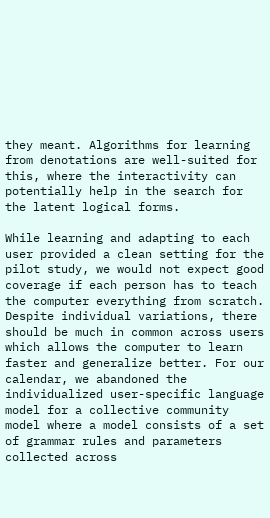they meant. Algorithms for learning from denotations are well-suited for this, where the interactivity can potentially help in the search for the latent logical forms.

While learning and adapting to each user provided a clean setting for the pilot study, we would not expect good coverage if each person has to teach the computer everything from scratch. Despite individual variations, there should be much in common across users which allows the computer to learn faster and generalize better. For our calendar, we abandoned the individualized user-specific language model for a collective community model where a model consists of a set of grammar rules and parameters collected across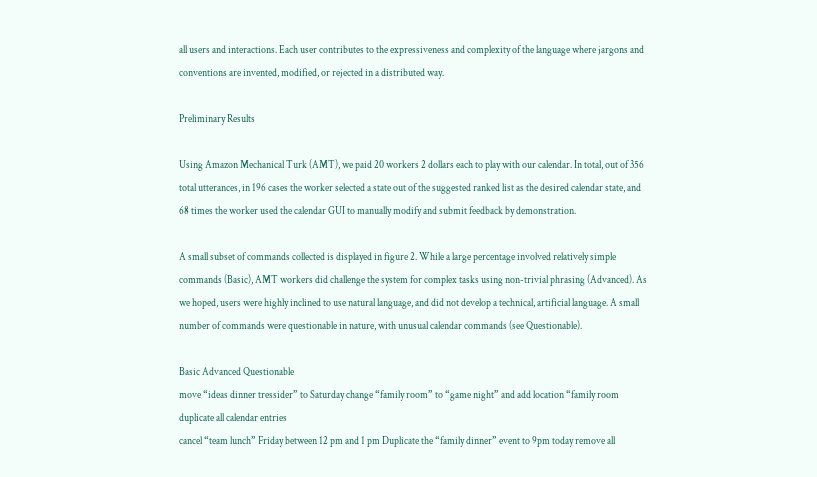all users and interactions. Each user contributes to the expressiveness and complexity of the language where jargons and conventions are invented, modified, or rejected in a distributed way.

Preliminary Results

Using Amazon Mechanical Turk (AMT), we paid 20 workers 2 dollars each to play with our calendar. In total, out of 356 total utterances, in 196 cases the worker selected a state out of the suggested ranked list as the desired calendar state, and 68 times the worker used the calendar GUI to manually modify and submit feedback by demonstration.

A small subset of commands collected is displayed in figure 2. While a large percentage involved relatively simple commands (Basic), AMT workers did challenge the system for complex tasks using non-trivial phrasing (Advanced). As we hoped, users were highly inclined to use natural language, and did not develop a technical, artificial language. A small number of commands were questionable in nature, with unusual calendar commands (see Questionable).

Basic Advanced Questionable
move “ideas dinner tressider” to Saturday change “family room” to “game night” and add location “family room duplicate all calendar entries
cancel “team lunch” Friday between 12 pm and 1 pm Duplicate the “family dinner” event to 9pm today remove all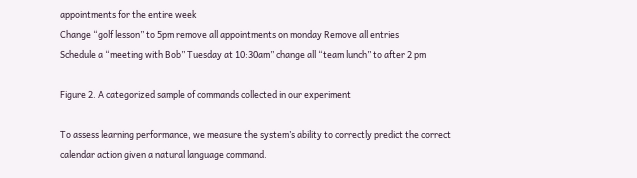appointments for the entire week
Change “golf lesson” to 5pm remove all appointments on monday Remove all entries
Schedule a “meeting with Bob” Tuesday at 10:30am” change all “team lunch” to after 2 pm

Figure 2. A categorized sample of commands collected in our experiment

To assess learning performance, we measure the system’s ability to correctly predict the correct calendar action given a natural language command.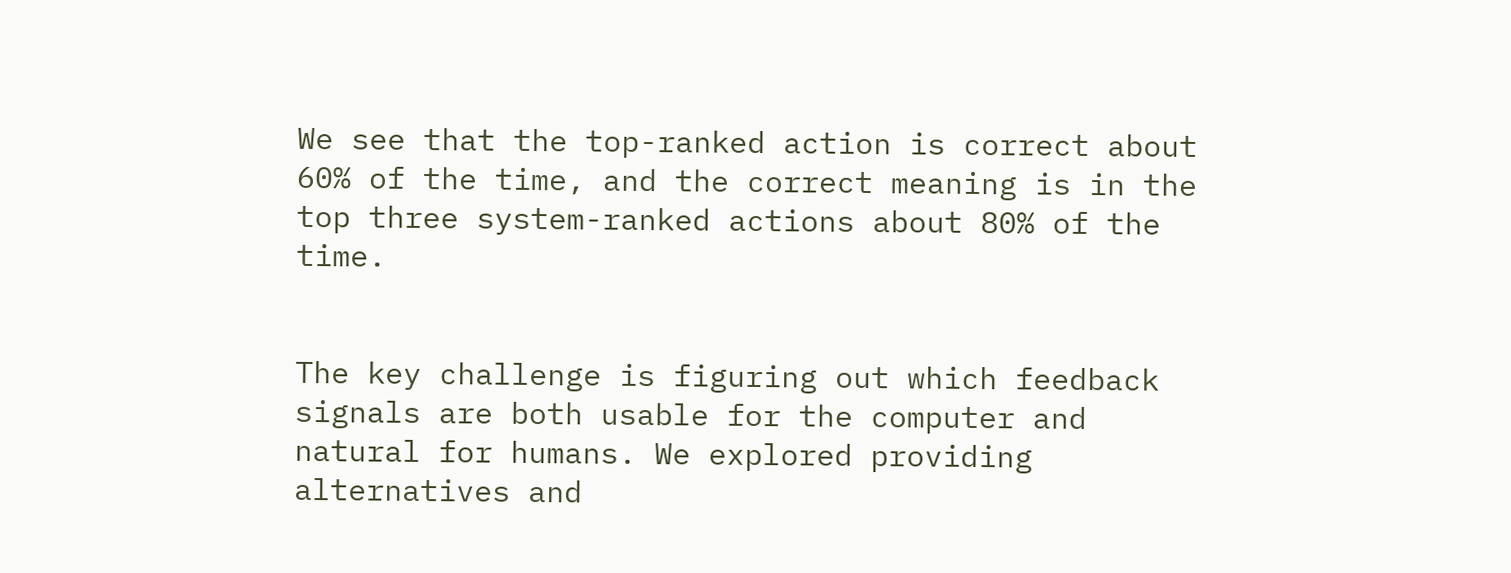We see that the top-ranked action is correct about 60% of the time, and the correct meaning is in the top three system-ranked actions about 80% of the time.


The key challenge is figuring out which feedback signals are both usable for the computer and natural for humans. We explored providing alternatives and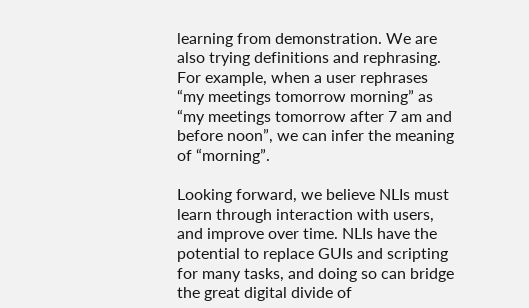learning from demonstration. We are also trying definitions and rephrasing. For example, when a user rephrases “my meetings tomorrow morning” as “my meetings tomorrow after 7 am and before noon”, we can infer the meaning of “morning”.

Looking forward, we believe NLIs must learn through interaction with users, and improve over time. NLIs have the potential to replace GUIs and scripting for many tasks, and doing so can bridge the great digital divide of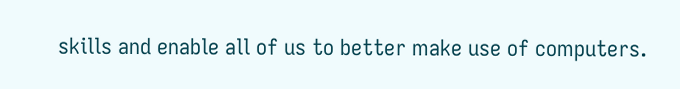skills and enable all of us to better make use of computers.